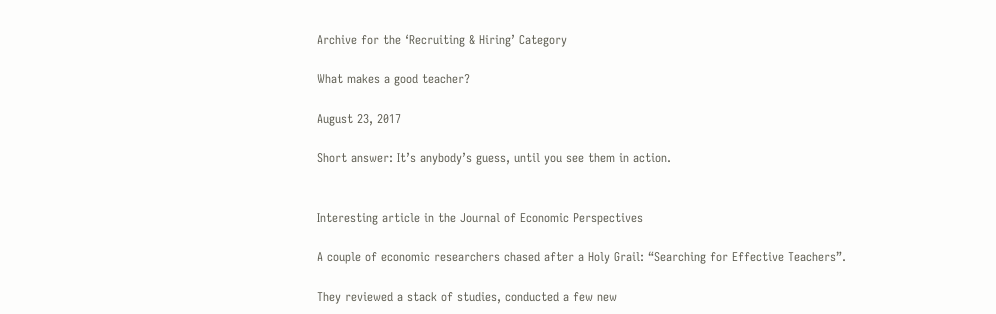Archive for the ‘Recruiting & Hiring’ Category

What makes a good teacher?

August 23, 2017

Short answer: It’s anybody’s guess, until you see them in action.


Interesting article in the Journal of Economic Perspectives

A couple of economic researchers chased after a Holy Grail: “Searching for Effective Teachers”.

They reviewed a stack of studies, conducted a few new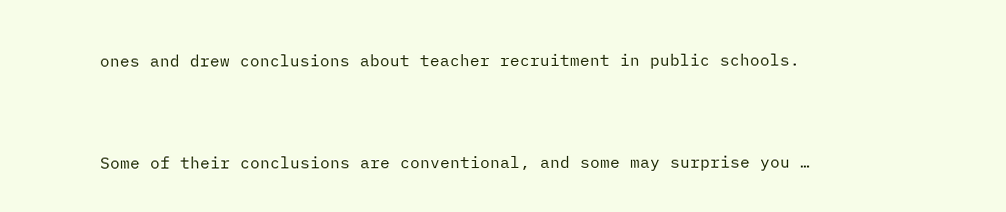ones and drew conclusions about teacher recruitment in public schools.



Some of their conclusions are conventional, and some may surprise you …